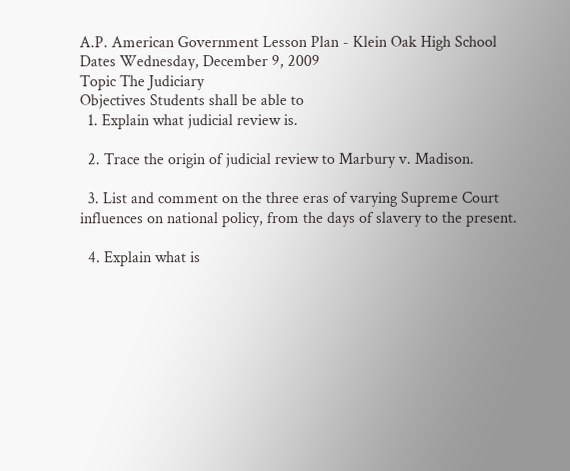A.P. American Government Lesson Plan - Klein Oak High School
Dates Wednesday, December 9, 2009
Topic The Judiciary
Objectives Students shall be able to
  1. Explain what judicial review is.

  2. Trace the origin of judicial review to Marbury v. Madison.

  3. List and comment on the three eras of varying Supreme Court influences on national policy, from the days of slavery to the present.

  4. Explain what is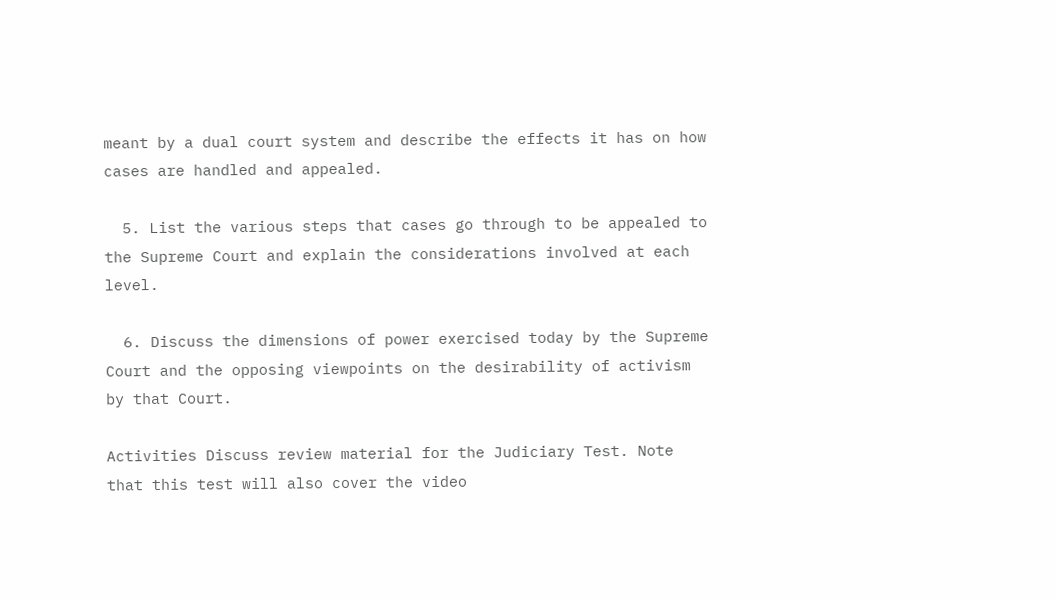meant by a dual court system and describe the effects it has on how cases are handled and appealed.

  5. List the various steps that cases go through to be appealed to the Supreme Court and explain the considerations involved at each level.

  6. Discuss the dimensions of power exercised today by the Supreme Court and the opposing viewpoints on the desirability of activism by that Court.

Activities Discuss review material for the Judiciary Test. Note that this test will also cover the video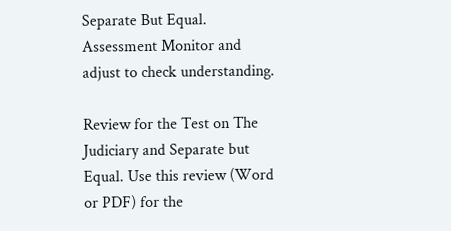Separate But Equal.
Assessment Monitor and adjust to check understanding.

Review for the Test on The Judiciary and Separate but Equal. Use this review (Word or PDF) for the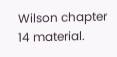Wilson chapter 14 material.